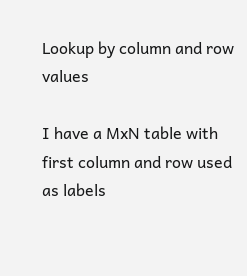Lookup by column and row values

I have a MxN table with first column and row used as labels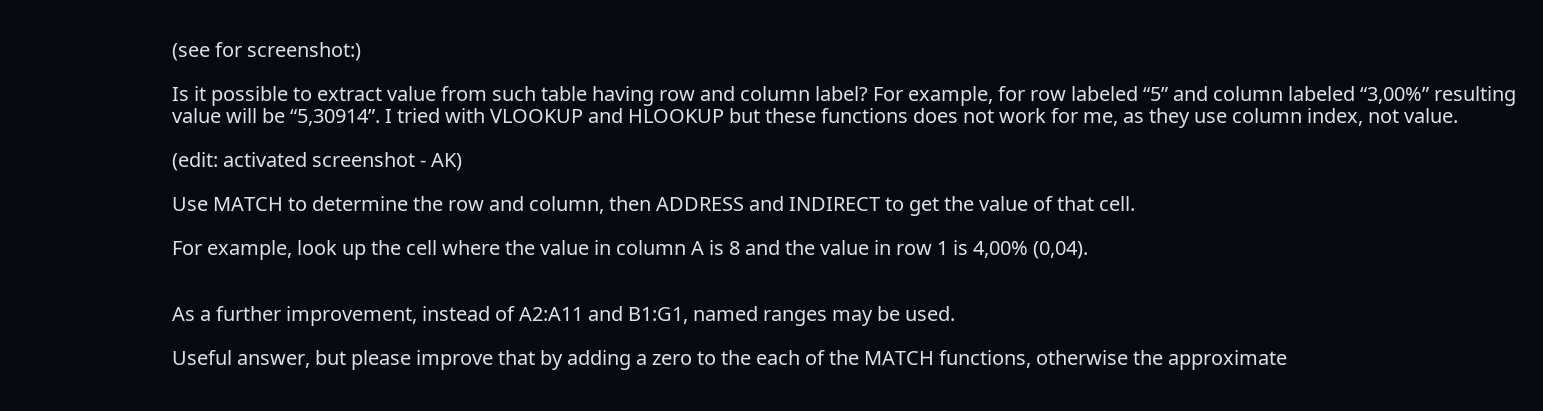(see for screenshot:)

Is it possible to extract value from such table having row and column label? For example, for row labeled “5” and column labeled “3,00%” resulting value will be “5,30914”. I tried with VLOOKUP and HLOOKUP but these functions does not work for me, as they use column index, not value.

(edit: activated screenshot - AK)

Use MATCH to determine the row and column, then ADDRESS and INDIRECT to get the value of that cell.

For example, look up the cell where the value in column A is 8 and the value in row 1 is 4,00% (0,04).


As a further improvement, instead of A2:A11 and B1:G1, named ranges may be used.

Useful answer, but please improve that by adding a zero to the each of the MATCH functions, otherwise the approximate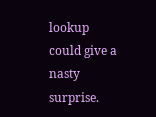lookup could give a nasty surprise.